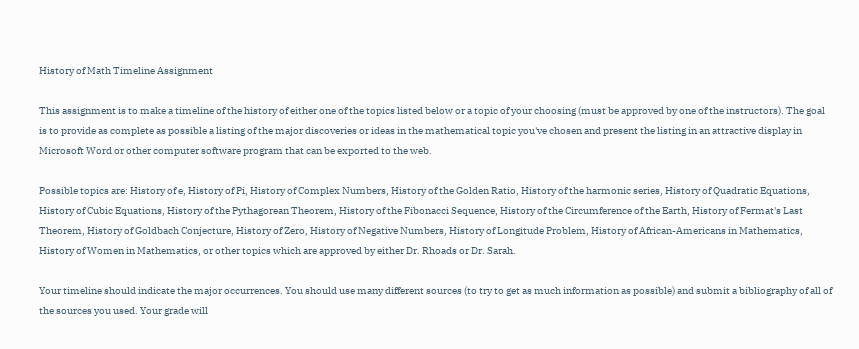History of Math Timeline Assignment

This assignment is to make a timeline of the history of either one of the topics listed below or a topic of your choosing (must be approved by one of the instructors). The goal is to provide as complete as possible a listing of the major discoveries or ideas in the mathematical topic you've chosen and present the listing in an attractive display in Microsoft Word or other computer software program that can be exported to the web.

Possible topics are: History of e, History of Pi, History of Complex Numbers, History of the Golden Ratio, History of the harmonic series, History of Quadratic Equations, History of Cubic Equations, History of the Pythagorean Theorem, History of the Fibonacci Sequence, History of the Circumference of the Earth, History of Fermat's Last Theorem, History of Goldbach Conjecture, History of Zero, History of Negative Numbers, History of Longitude Problem, History of African-Americans in Mathematics, History of Women in Mathematics, or other topics which are approved by either Dr. Rhoads or Dr. Sarah.

Your timeline should indicate the major occurrences. You should use many different sources (to try to get as much information as possible) and submit a bibliography of all of the sources you used. Your grade will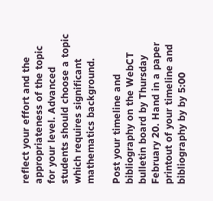reflect your effort and the appropriateness of the topic for your level. Advanced students should choose a topic which requires significant mathematics background.

Post your timeline and bibliography on the WebCT bulletin board by Thursday February 20. Hand in a paper printout of your timeline and bibliography by by 5:00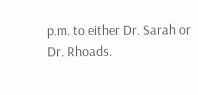p.m. to either Dr. Sarah or Dr. Rhoads.